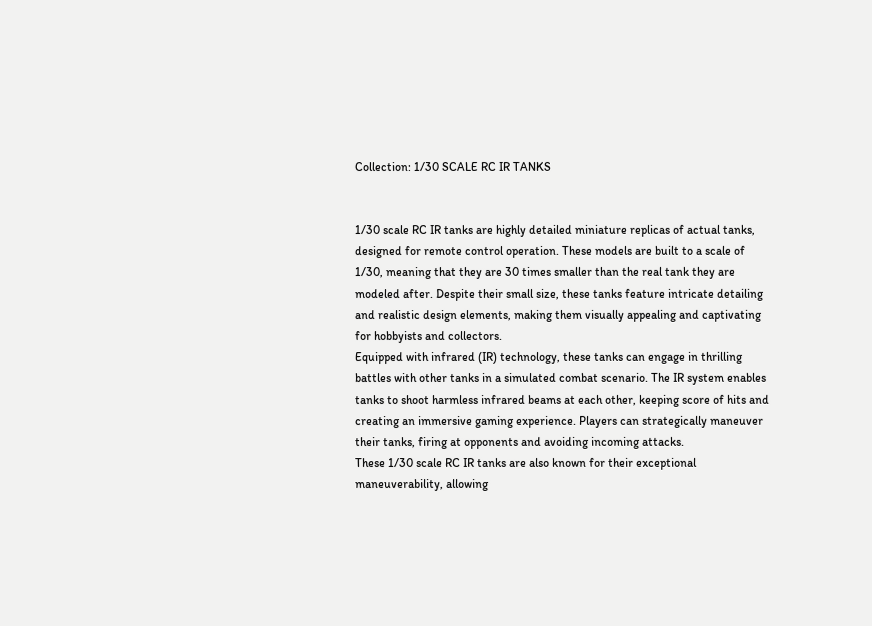Collection: 1/30 SCALE RC IR TANKS


1/30 scale RC IR tanks are highly detailed miniature replicas of actual tanks, designed for remote control operation. These models are built to a scale of 1/30, meaning that they are 30 times smaller than the real tank they are modeled after. Despite their small size, these tanks feature intricate detailing and realistic design elements, making them visually appealing and captivating for hobbyists and collectors.
Equipped with infrared (IR) technology, these tanks can engage in thrilling battles with other tanks in a simulated combat scenario. The IR system enables tanks to shoot harmless infrared beams at each other, keeping score of hits and creating an immersive gaming experience. Players can strategically maneuver their tanks, firing at opponents and avoiding incoming attacks.
These 1/30 scale RC IR tanks are also known for their exceptional maneuverability, allowing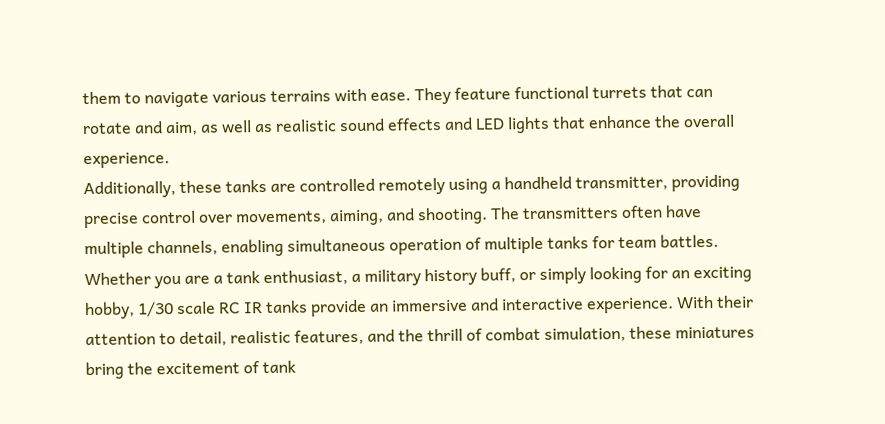them to navigate various terrains with ease. They feature functional turrets that can rotate and aim, as well as realistic sound effects and LED lights that enhance the overall experience.
Additionally, these tanks are controlled remotely using a handheld transmitter, providing precise control over movements, aiming, and shooting. The transmitters often have multiple channels, enabling simultaneous operation of multiple tanks for team battles.
Whether you are a tank enthusiast, a military history buff, or simply looking for an exciting hobby, 1/30 scale RC IR tanks provide an immersive and interactive experience. With their attention to detail, realistic features, and the thrill of combat simulation, these miniatures bring the excitement of tank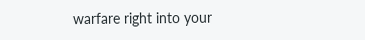warfare right into your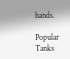hands.

Popular Tanks